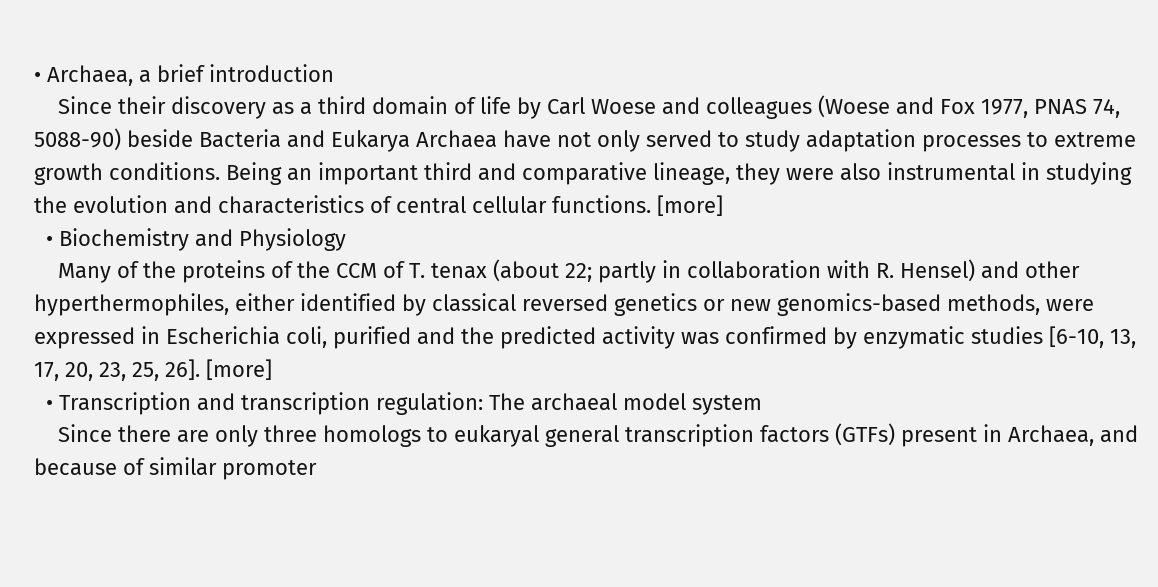• Archaea, a brief introduction
    Since their discovery as a third domain of life by Carl Woese and colleagues (Woese and Fox 1977, PNAS 74, 5088-90) beside Bacteria and Eukarya Archaea have not only served to study adaptation processes to extreme growth conditions. Being an important third and comparative lineage, they were also instrumental in studying the evolution and characteristics of central cellular functions. [more]
  • Biochemistry and Physiology
    Many of the proteins of the CCM of T. tenax (about 22; partly in collaboration with R. Hensel) and other hyperthermophiles, either identified by classical reversed genetics or new genomics-based methods, were expressed in Escherichia coli, purified and the predicted activity was confirmed by enzymatic studies [6-10, 13, 17, 20, 23, 25, 26]. [more]
  • Transcription and transcription regulation: The archaeal model system
    Since there are only three homologs to eukaryal general transcription factors (GTFs) present in Archaea, and because of similar promoter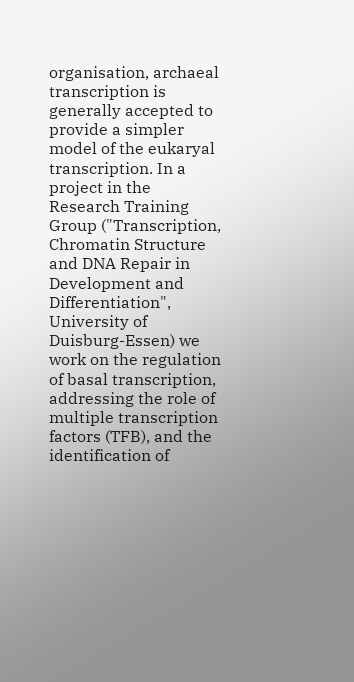organisation, archaeal transcription is generally accepted to provide a simpler model of the eukaryal transcription. In a project in the Research Training Group ("Transcription, Chromatin Structure and DNA Repair in Development and Differentiation", University of Duisburg-Essen) we work on the regulation of basal transcription, addressing the role of multiple transcription factors (TFB), and the identification of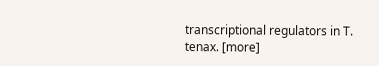transcriptional regulators in T. tenax. [more]